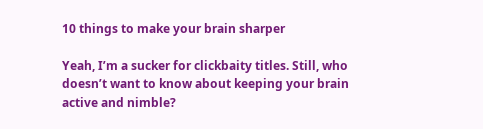10 things to make your brain sharper

Yeah, I’m a sucker for clickbaity titles. Still, who doesn’t want to know about keeping your brain active and nimble?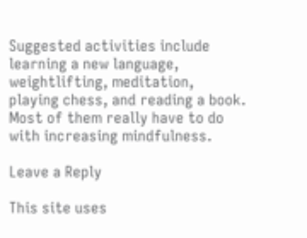Suggested activities include learning a new language, weightlifting, meditation, playing chess, and reading a book. Most of them really have to do with increasing mindfulness.

Leave a Reply

This site uses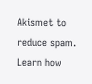Akismet to reduce spam. Learn how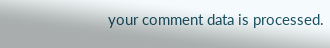your comment data is processed.